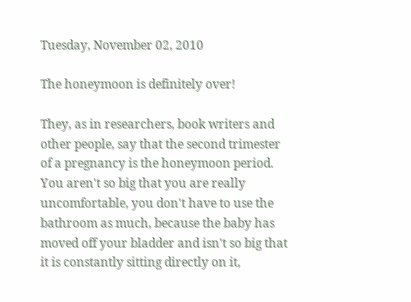Tuesday, November 02, 2010

The honeymoon is definitely over!

They, as in researchers, book writers and other people, say that the second trimester of a pregnancy is the honeymoon period. You aren't so big that you are really uncomfortable, you don't have to use the bathroom as much, because the baby has moved off your bladder and isn't so big that it is constantly sitting directly on it,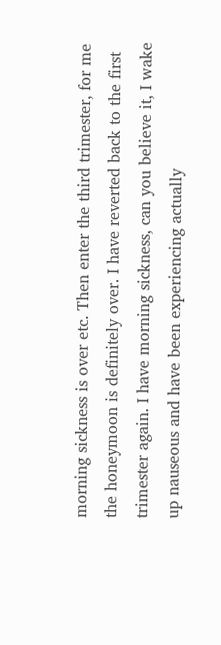morning sickness is over etc. Then enter the third trimester, for me the honeymoon is definitely over. I have reverted back to the first trimester again. I have morning sickness, can you believe it, I wake up nauseous and have been experiencing actually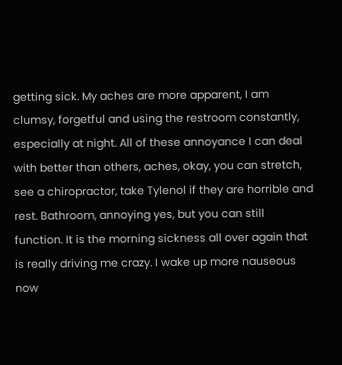getting sick. My aches are more apparent, I am clumsy, forgetful and using the restroom constantly, especially at night. All of these annoyance I can deal with better than others, aches, okay, you can stretch, see a chiropractor, take Tylenol if they are horrible and rest. Bathroom, annoying yes, but you can still function. It is the morning sickness all over again that is really driving me crazy. I wake up more nauseous now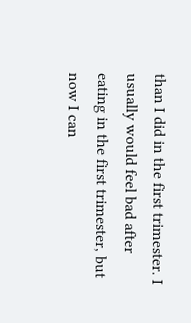than I did in the first trimester. I usually would feel bad after eating in the first trimester, but now I can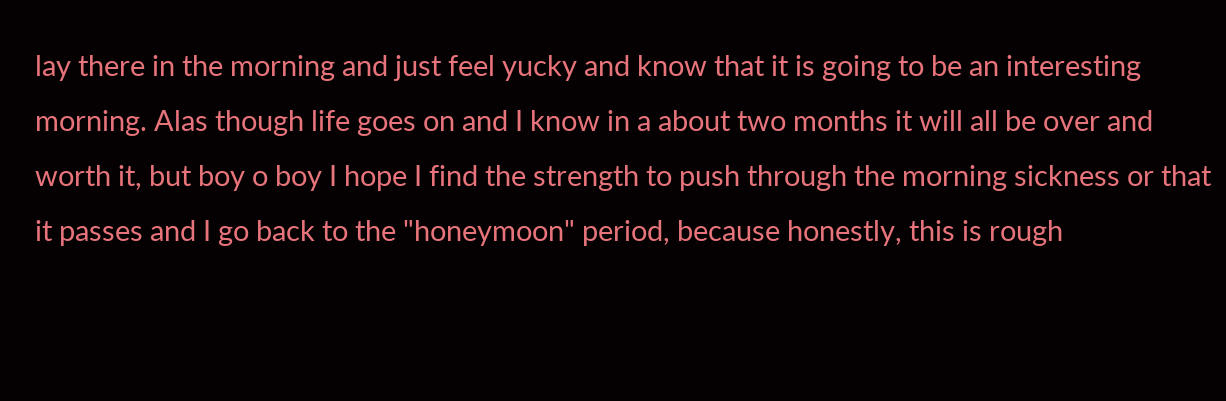lay there in the morning and just feel yucky and know that it is going to be an interesting morning. Alas though life goes on and I know in a about two months it will all be over and worth it, but boy o boy I hope I find the strength to push through the morning sickness or that it passes and I go back to the "honeymoon" period, because honestly, this is rough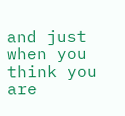and just when you think you are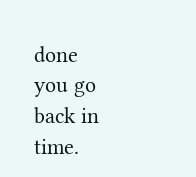done you go back in time.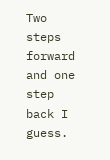Two steps forward and one step back I guess.